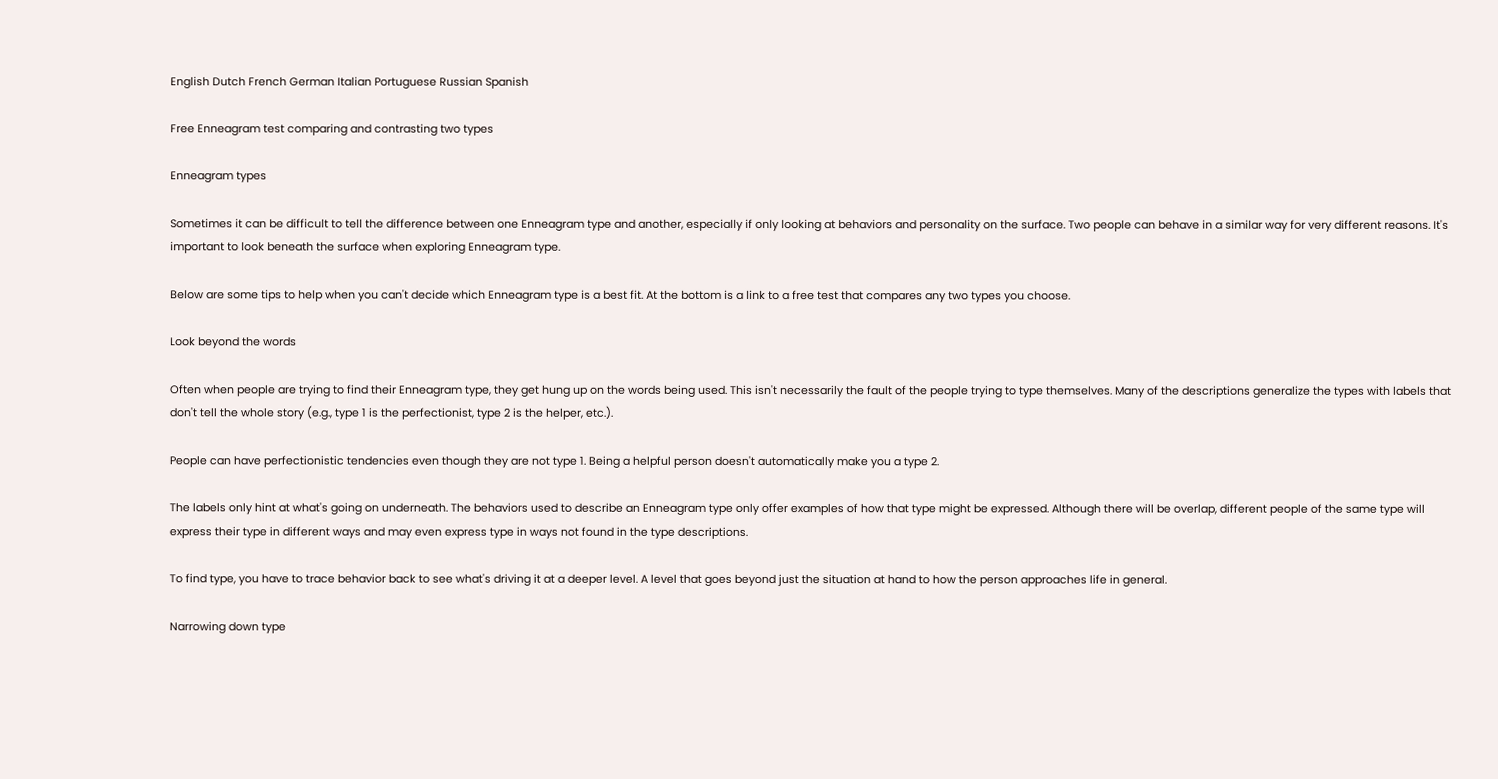English Dutch French German Italian Portuguese Russian Spanish

Free Enneagram test comparing and contrasting two types

Enneagram types

Sometimes it can be difficult to tell the difference between one Enneagram type and another, especially if only looking at behaviors and personality on the surface. Two people can behave in a similar way for very different reasons. It's important to look beneath the surface when exploring Enneagram type.

Below are some tips to help when you can't decide which Enneagram type is a best fit. At the bottom is a link to a free test that compares any two types you choose.

Look beyond the words

Often when people are trying to find their Enneagram type, they get hung up on the words being used. This isn't necessarily the fault of the people trying to type themselves. Many of the descriptions generalize the types with labels that don't tell the whole story (e.g., type 1 is the perfectionist, type 2 is the helper, etc.).

People can have perfectionistic tendencies even though they are not type 1. Being a helpful person doesn't automatically make you a type 2.

The labels only hint at what's going on underneath. The behaviors used to describe an Enneagram type only offer examples of how that type might be expressed. Although there will be overlap, different people of the same type will express their type in different ways and may even express type in ways not found in the type descriptions.

To find type, you have to trace behavior back to see what's driving it at a deeper level. A level that goes beyond just the situation at hand to how the person approaches life in general.

Narrowing down type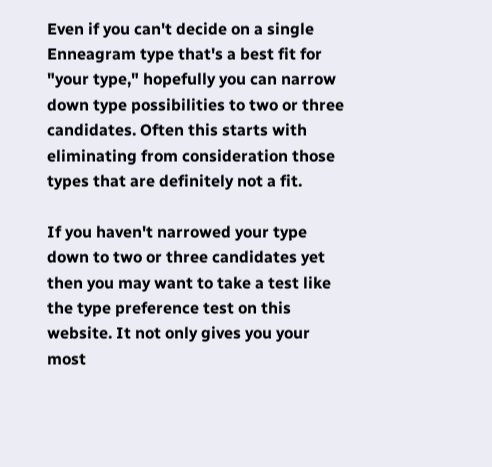Even if you can't decide on a single Enneagram type that's a best fit for "your type," hopefully you can narrow down type possibilities to two or three candidates. Often this starts with eliminating from consideration those types that are definitely not a fit.

If you haven't narrowed your type down to two or three candidates yet then you may want to take a test like the type preference test on this website. It not only gives you your most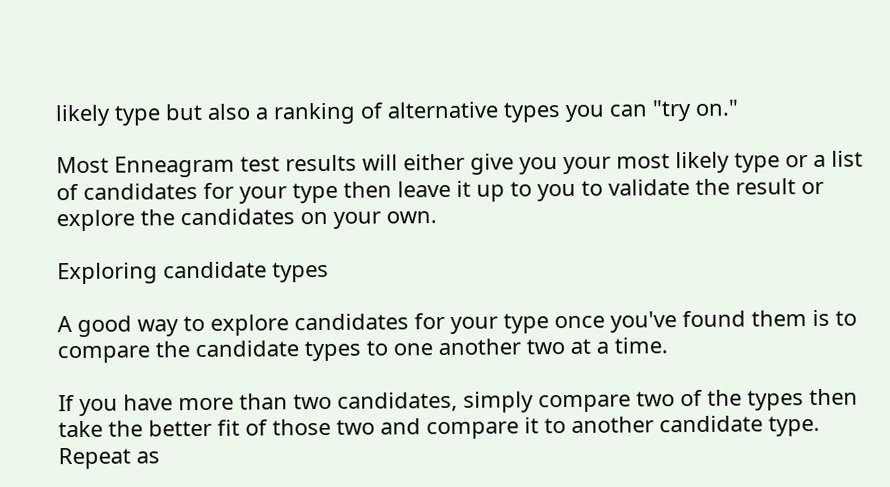likely type but also a ranking of alternative types you can "try on."

Most Enneagram test results will either give you your most likely type or a list of candidates for your type then leave it up to you to validate the result or explore the candidates on your own.

Exploring candidate types

A good way to explore candidates for your type once you've found them is to compare the candidate types to one another two at a time.

If you have more than two candidates, simply compare two of the types then take the better fit of those two and compare it to another candidate type. Repeat as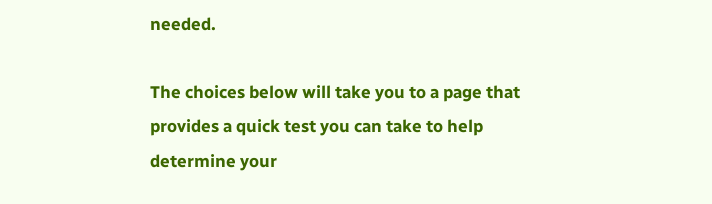needed.

The choices below will take you to a page that provides a quick test you can take to help determine your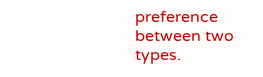preference between two types.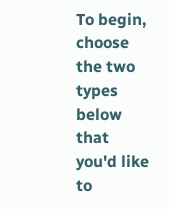To begin, choose the two types below that you'd like to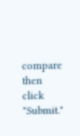compare then click "Submit."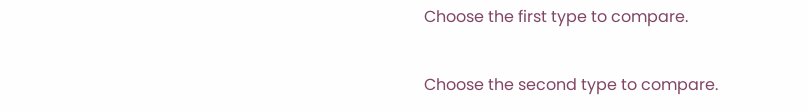Choose the first type to compare.

Choose the second type to compare.